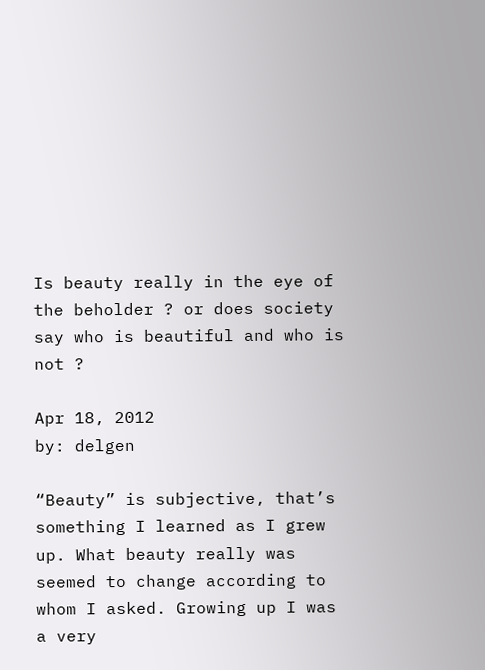Is beauty really in the eye of the beholder ? or does society say who is beautiful and who is not ?

Apr 18, 2012
by: delgen

“Beauty” is subjective, that’s something I learned as I grew up. What beauty really was seemed to change according to whom I asked. Growing up I was a very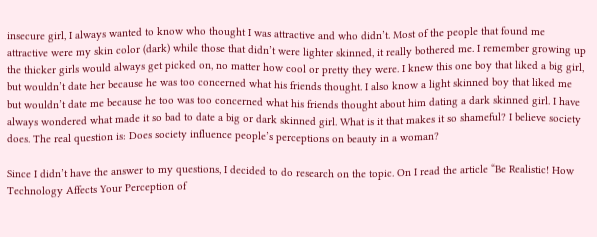insecure girl, I always wanted to know who thought I was attractive and who didn’t. Most of the people that found me attractive were my skin color (dark) while those that didn’t were lighter skinned, it really bothered me. I remember growing up the thicker girls would always get picked on, no matter how cool or pretty they were. I knew this one boy that liked a big girl, but wouldn’t date her because he was too concerned what his friends thought. I also know a light skinned boy that liked me but wouldn’t date me because he too was too concerned what his friends thought about him dating a dark skinned girl. I have always wondered what made it so bad to date a big or dark skinned girl. What is it that makes it so shameful? I believe society does. The real question is: Does society influence people’s perceptions on beauty in a woman?

Since I didn’t have the answer to my questions, I decided to do research on the topic. On I read the article “Be Realistic! How Technology Affects Your Perception of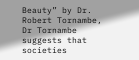Beauty” by Dr. Robert Tornambe, Dr Tornambe suggests that societies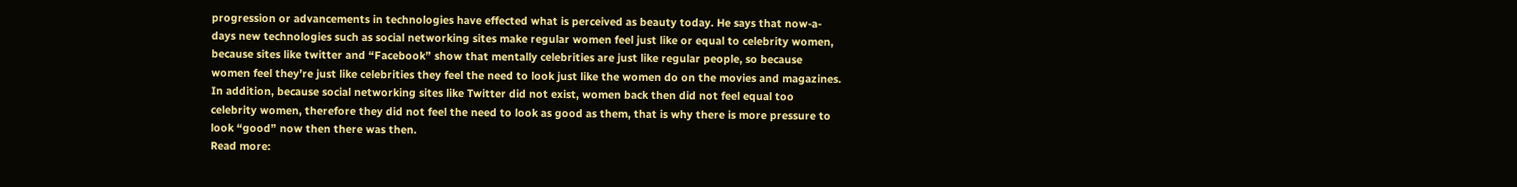progression or advancements in technologies have effected what is perceived as beauty today. He says that now-a-days new technologies such as social networking sites make regular women feel just like or equal to celebrity women, because sites like twitter and “Facebook” show that mentally celebrities are just like regular people, so because women feel they’re just like celebrities they feel the need to look just like the women do on the movies and magazines. In addition, because social networking sites like Twitter did not exist, women back then did not feel equal too celebrity women, therefore they did not feel the need to look as good as them, that is why there is more pressure to look “good” now then there was then.
Read more: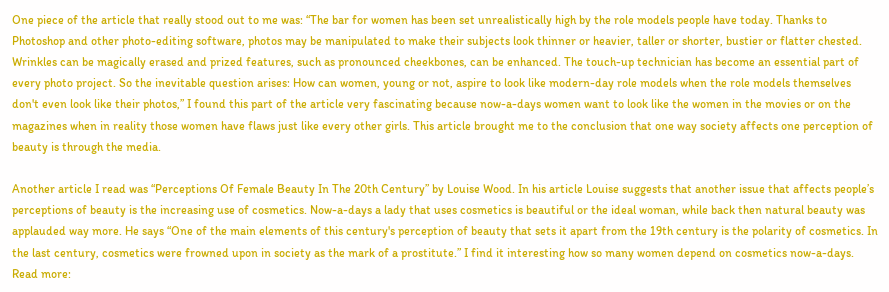One piece of the article that really stood out to me was: “The bar for women has been set unrealistically high by the role models people have today. Thanks to Photoshop and other photo-editing software, photos may be manipulated to make their subjects look thinner or heavier, taller or shorter, bustier or flatter chested. Wrinkles can be magically erased and prized features, such as pronounced cheekbones, can be enhanced. The touch-up technician has become an essential part of every photo project. So the inevitable question arises: How can women, young or not, aspire to look like modern-day role models when the role models themselves don't even look like their photos,” I found this part of the article very fascinating because now-a-days women want to look like the women in the movies or on the magazines when in reality those women have flaws just like every other girls. This article brought me to the conclusion that one way society affects one perception of beauty is through the media.

Another article I read was “Perceptions Of Female Beauty In The 20th Century” by Louise Wood. In his article Louise suggests that another issue that affects people’s perceptions of beauty is the increasing use of cosmetics. Now-a-days a lady that uses cosmetics is beautiful or the ideal woman, while back then natural beauty was applauded way more. He says “One of the main elements of this century's perception of beauty that sets it apart from the 19th century is the polarity of cosmetics. In the last century, cosmetics were frowned upon in society as the mark of a prostitute.” I find it interesting how so many women depend on cosmetics now-a-days.
Read more: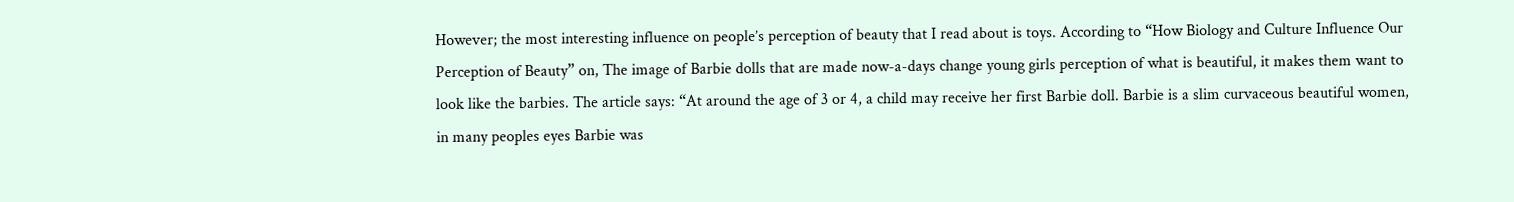However; the most interesting influence on people’s perception of beauty that I read about is toys. According to “How Biology and Culture Influence Our Perception of Beauty” on, The image of Barbie dolls that are made now-a-days change young girls perception of what is beautiful, it makes them want to look like the barbies. The article says: “At around the age of 3 or 4, a child may receive her first Barbie doll. Barbie is a slim curvaceous beautiful women, in many peoples eyes Barbie was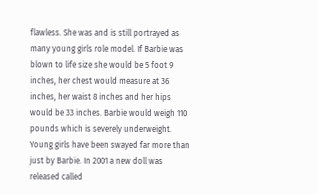flawless. She was and is still portrayed as many young girls role model. If Barbie was blown to life size she would be 5 foot 9 inches, her chest would measure at 36 inches, her waist 8 inches and her hips would be 33 inches. Barbie would weigh 110 pounds which is severely underweight. Young girls have been swayed far more than just by Barbie. In 2001 a new doll was released called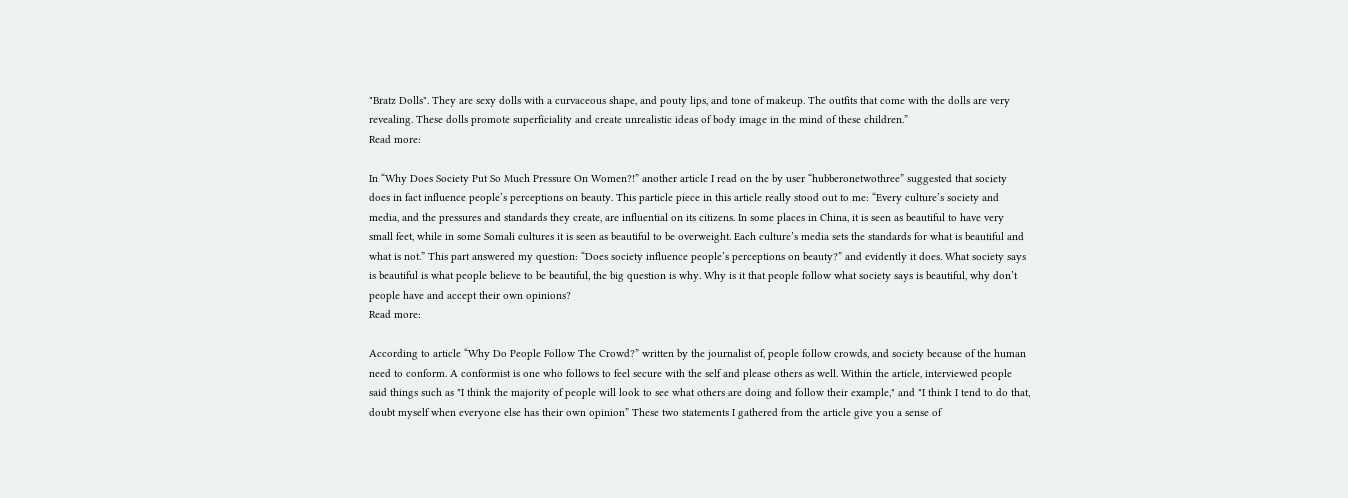"Bratz Dolls". They are sexy dolls with a curvaceous shape, and pouty lips, and tone of makeup. The outfits that come with the dolls are very revealing. These dolls promote superficiality and create unrealistic ideas of body image in the mind of these children.”
Read more:

In “Why Does Society Put So Much Pressure On Women?!” another article I read on the by user “hubberonetwothree” suggested that society does in fact influence people’s perceptions on beauty. This particle piece in this article really stood out to me: “Every culture’s society and media, and the pressures and standards they create, are influential on its citizens. In some places in China, it is seen as beautiful to have very small feet, while in some Somali cultures it is seen as beautiful to be overweight. Each culture’s media sets the standards for what is beautiful and what is not.” This part answered my question: “Does society influence people’s perceptions on beauty?” and evidently it does. What society says is beautiful is what people believe to be beautiful, the big question is why. Why is it that people follow what society says is beautiful, why don’t people have and accept their own opinions?
Read more:

According to article “Why Do People Follow The Crowd?” written by the journalist of, people follow crowds, and society because of the human need to conform. A conformist is one who follows to feel secure with the self and please others as well. Within the article, interviewed people said things such as "I think the majority of people will look to see what others are doing and follow their example," and "I think I tend to do that, doubt myself when everyone else has their own opinion” These two statements I gathered from the article give you a sense of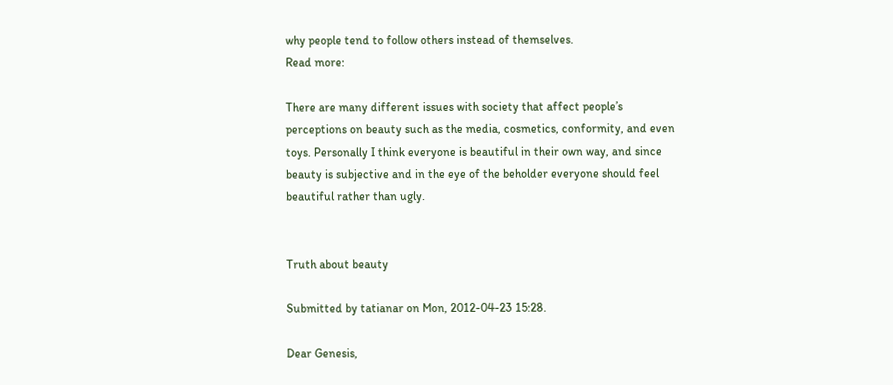why people tend to follow others instead of themselves.
Read more:

There are many different issues with society that affect people’s perceptions on beauty such as the media, cosmetics, conformity, and even toys. Personally I think everyone is beautiful in their own way, and since beauty is subjective and in the eye of the beholder everyone should feel beautiful rather than ugly.


Truth about beauty

Submitted by tatianar on Mon, 2012-04-23 15:28.

Dear Genesis,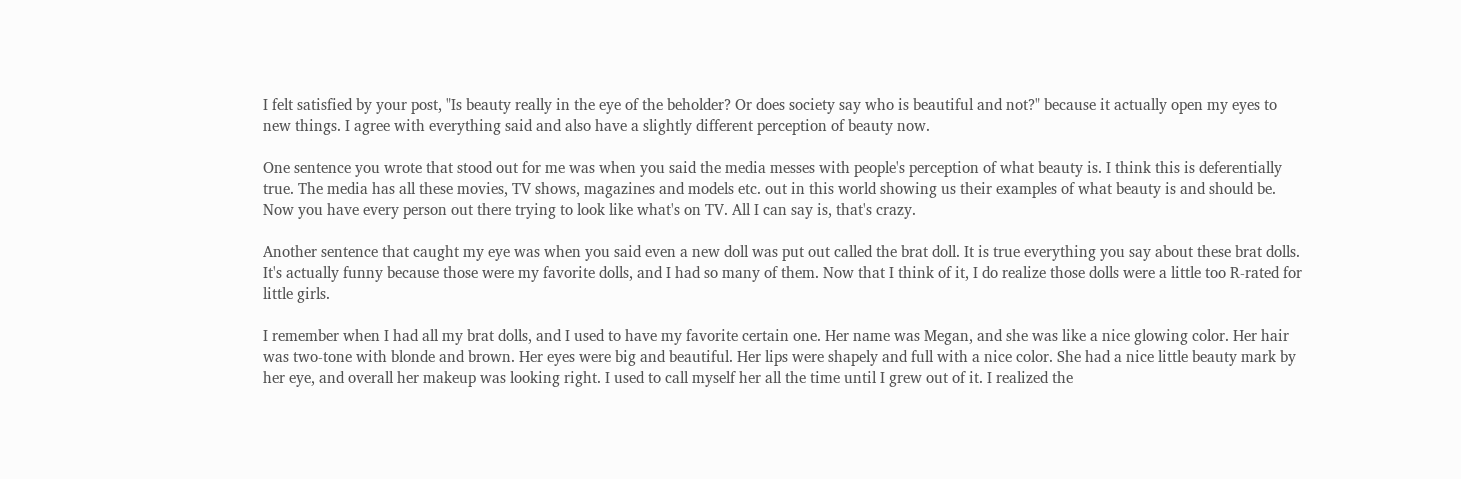I felt satisfied by your post, "Is beauty really in the eye of the beholder? Or does society say who is beautiful and not?" because it actually open my eyes to new things. I agree with everything said and also have a slightly different perception of beauty now.

One sentence you wrote that stood out for me was when you said the media messes with people's perception of what beauty is. I think this is deferentially true. The media has all these movies, TV shows, magazines and models etc. out in this world showing us their examples of what beauty is and should be. Now you have every person out there trying to look like what's on TV. All I can say is, that's crazy.

Another sentence that caught my eye was when you said even a new doll was put out called the brat doll. It is true everything you say about these brat dolls. It's actually funny because those were my favorite dolls, and I had so many of them. Now that I think of it, I do realize those dolls were a little too R-rated for little girls.

I remember when I had all my brat dolls, and I used to have my favorite certain one. Her name was Megan, and she was like a nice glowing color. Her hair was two-tone with blonde and brown. Her eyes were big and beautiful. Her lips were shapely and full with a nice color. She had a nice little beauty mark by her eye, and overall her makeup was looking right. I used to call myself her all the time until I grew out of it. I realized the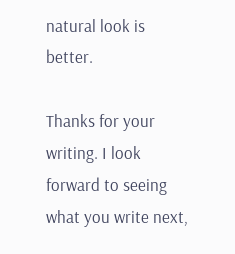natural look is better.

Thanks for your writing. I look forward to seeing what you write next,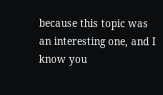because this topic was an interesting one, and I know you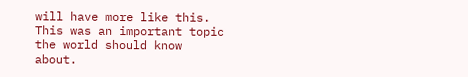will have more like this. This was an important topic the world should know about.